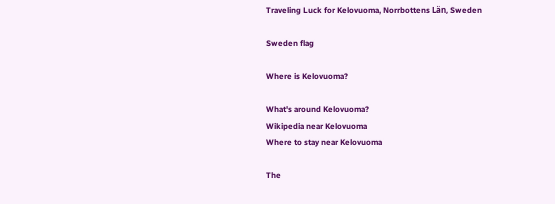Traveling Luck for Kelovuoma, Norrbottens Län, Sweden

Sweden flag

Where is Kelovuoma?

What's around Kelovuoma?
Wikipedia near Kelovuoma
Where to stay near Kelovuoma

The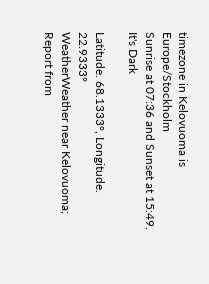timezone in Kelovuoma is Europe/Stockholm
Sunrise at 07:36 and Sunset at 15:49. It's Dark

Latitude. 68.1333°, Longitude. 22.9333°
WeatherWeather near Kelovuoma; Report from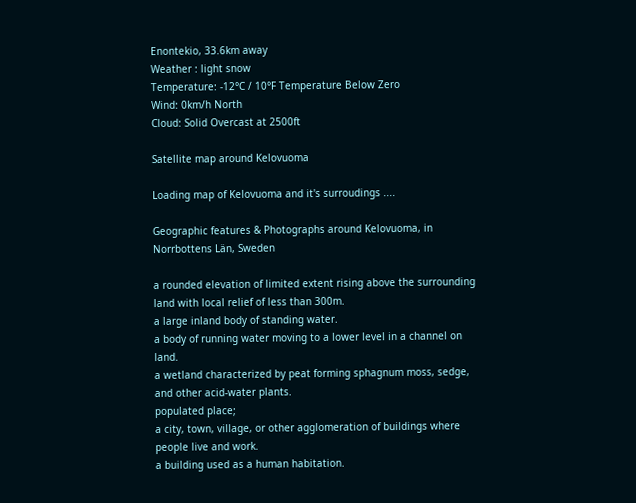Enontekio, 33.6km away
Weather : light snow
Temperature: -12°C / 10°F Temperature Below Zero
Wind: 0km/h North
Cloud: Solid Overcast at 2500ft

Satellite map around Kelovuoma

Loading map of Kelovuoma and it's surroudings ....

Geographic features & Photographs around Kelovuoma, in Norrbottens Län, Sweden

a rounded elevation of limited extent rising above the surrounding land with local relief of less than 300m.
a large inland body of standing water.
a body of running water moving to a lower level in a channel on land.
a wetland characterized by peat forming sphagnum moss, sedge, and other acid-water plants.
populated place;
a city, town, village, or other agglomeration of buildings where people live and work.
a building used as a human habitation.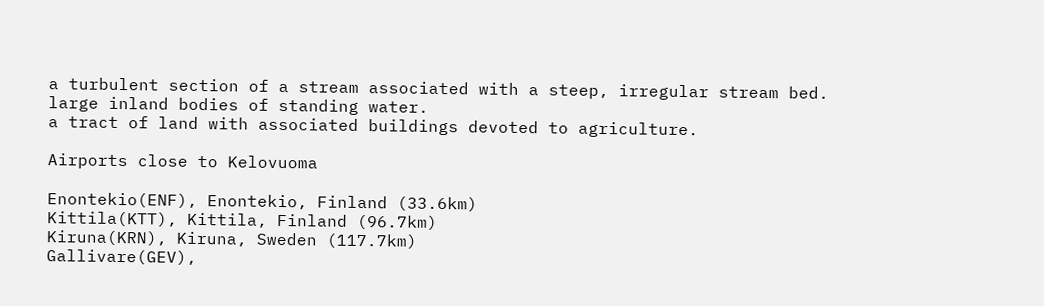a turbulent section of a stream associated with a steep, irregular stream bed.
large inland bodies of standing water.
a tract of land with associated buildings devoted to agriculture.

Airports close to Kelovuoma

Enontekio(ENF), Enontekio, Finland (33.6km)
Kittila(KTT), Kittila, Finland (96.7km)
Kiruna(KRN), Kiruna, Sweden (117.7km)
Gallivare(GEV),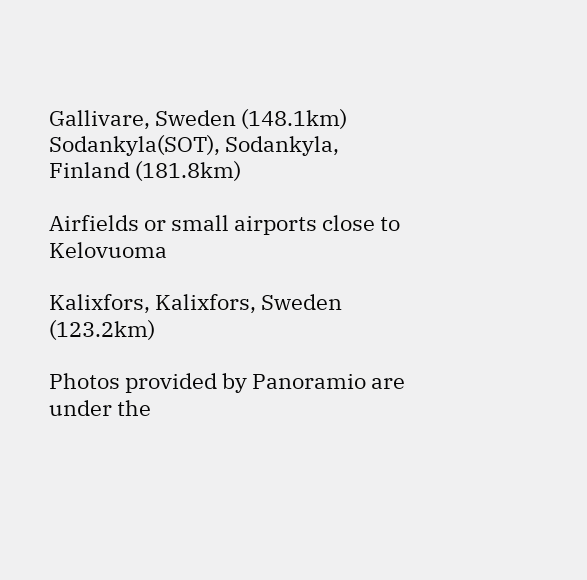Gallivare, Sweden (148.1km)
Sodankyla(SOT), Sodankyla, Finland (181.8km)

Airfields or small airports close to Kelovuoma

Kalixfors, Kalixfors, Sweden (123.2km)

Photos provided by Panoramio are under the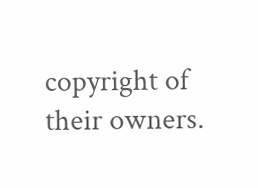copyright of their owners.